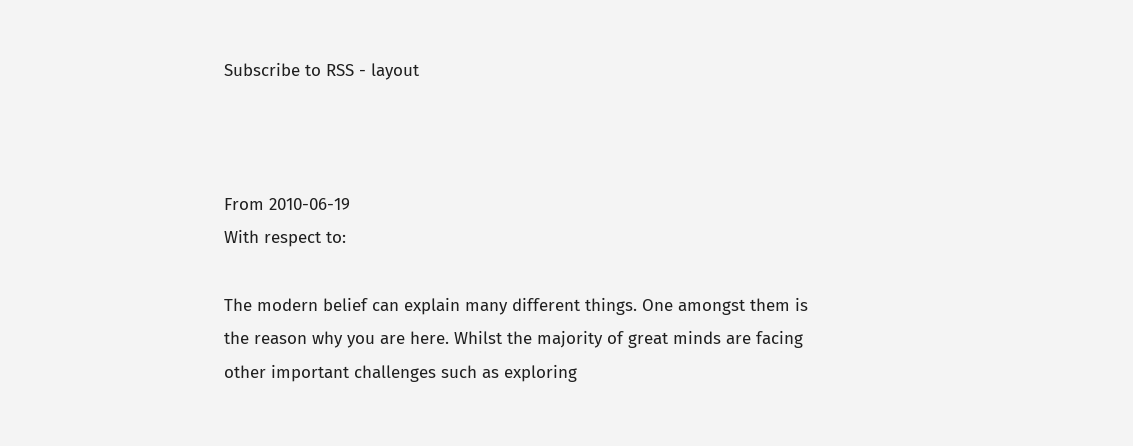Subscribe to RSS - layout



From 2010-06-19
With respect to:

The modern belief can explain many different things. One amongst them is the reason why you are here. Whilst the majority of great minds are facing other important challenges such as exploring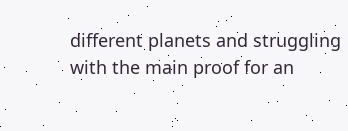different planets and struggling with the main proof for an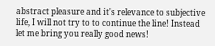abstract pleasure and it's relevance to subjective life, I will not try to to continue the line! Instead let me bring you really good news!